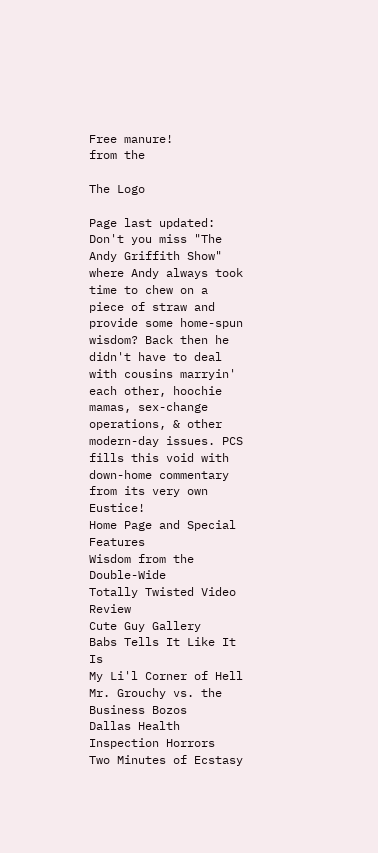Free manure!
from the

The Logo

Page last updated:
Don't you miss "The Andy Griffith Show" where Andy always took time to chew on a piece of straw and provide some home-spun wisdom? Back then he didn't have to deal with cousins marryin' each other, hoochie mamas, sex-change operations, & other modern-day issues. PCS fills this void with down-home commentary from its very own Eustice!
Home Page and Special Features
Wisdom from the Double-Wide
Totally Twisted Video Review
Cute Guy Gallery
Babs Tells It Like It Is
My Li'l Corner of Hell
Mr. Grouchy vs. the Business Bozos
Dallas Health Inspection Horrors
Two Minutes of Ecstasy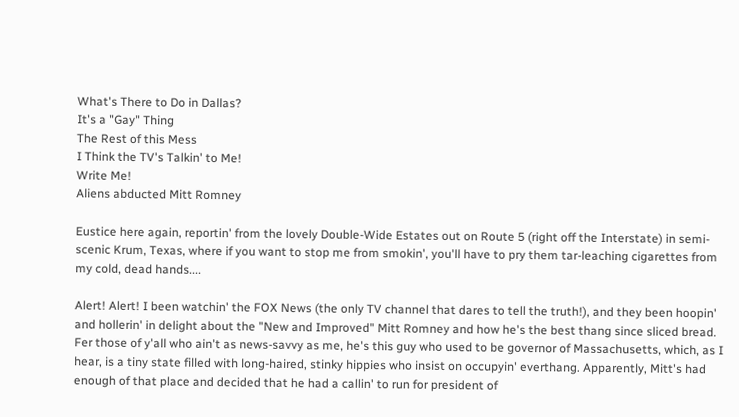What's There to Do in Dallas?
It's a "Gay" Thing
The Rest of this Mess
I Think the TV's Talkin' to Me!
Write Me!
Aliens abducted Mitt Romney

Eustice here again, reportin' from the lovely Double-Wide Estates out on Route 5 (right off the Interstate) in semi-scenic Krum, Texas, where if you want to stop me from smokin', you'll have to pry them tar-leaching cigarettes from my cold, dead hands....

Alert! Alert! I been watchin' the FOX News (the only TV channel that dares to tell the truth!), and they been hoopin' and hollerin' in delight about the "New and Improved" Mitt Romney and how he's the best thang since sliced bread. Fer those of y'all who ain't as news-savvy as me, he's this guy who used to be governor of Massachusetts, which, as I hear, is a tiny state filled with long-haired, stinky hippies who insist on occupyin' everthang. Apparently, Mitt's had enough of that place and decided that he had a callin' to run for president of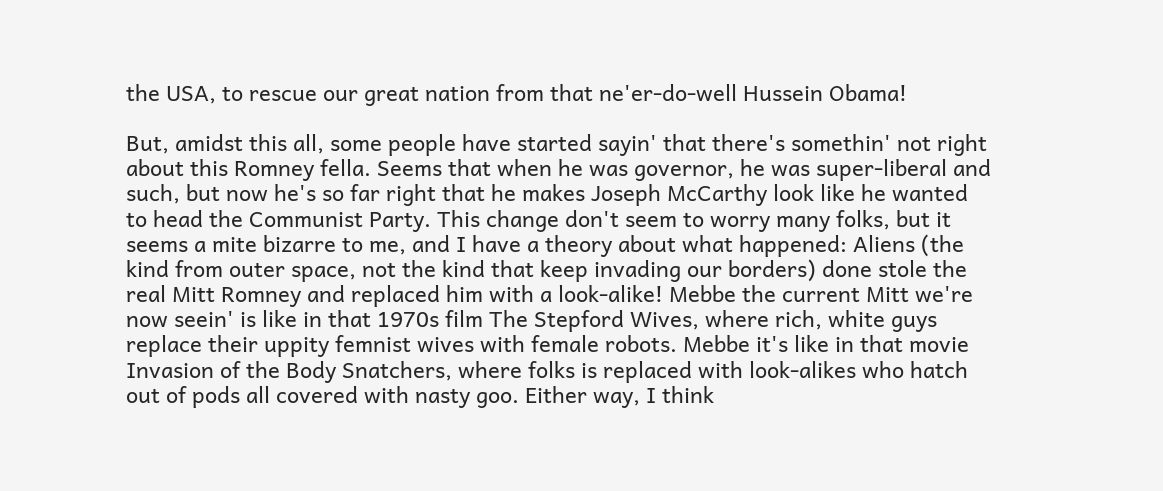the USA, to rescue our great nation from that ne'er-do-well Hussein Obama!

But, amidst this all, some people have started sayin' that there's somethin' not right about this Romney fella. Seems that when he was governor, he was super-liberal and such, but now he's so far right that he makes Joseph McCarthy look like he wanted to head the Communist Party. This change don't seem to worry many folks, but it seems a mite bizarre to me, and I have a theory about what happened: Aliens (the kind from outer space, not the kind that keep invading our borders) done stole the real Mitt Romney and replaced him with a look-alike! Mebbe the current Mitt we're now seein' is like in that 1970s film The Stepford Wives, where rich, white guys replace their uppity femnist wives with female robots. Mebbe it's like in that movie Invasion of the Body Snatchers, where folks is replaced with look-alikes who hatch out of pods all covered with nasty goo. Either way, I think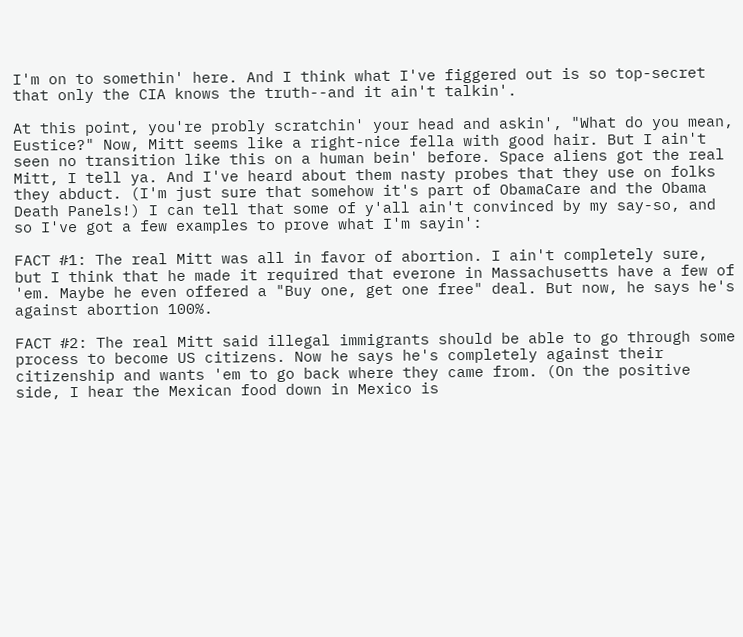I'm on to somethin' here. And I think what I've figgered out is so top-secret that only the CIA knows the truth--and it ain't talkin'.

At this point, you're probly scratchin' your head and askin', "What do you mean, Eustice?" Now, Mitt seems like a right-nice fella with good hair. But I ain't seen no transition like this on a human bein' before. Space aliens got the real Mitt, I tell ya. And I've heard about them nasty probes that they use on folks they abduct. (I'm just sure that somehow it's part of ObamaCare and the Obama Death Panels!) I can tell that some of y'all ain't convinced by my say-so, and so I've got a few examples to prove what I'm sayin':

FACT #1: The real Mitt was all in favor of abortion. I ain't completely sure, but I think that he made it required that everone in Massachusetts have a few of 'em. Maybe he even offered a "Buy one, get one free" deal. But now, he says he's against abortion 100%.

FACT #2: The real Mitt said illegal immigrants should be able to go through some process to become US citizens. Now he says he's completely against their citizenship and wants 'em to go back where they came from. (On the positive side, I hear the Mexican food down in Mexico is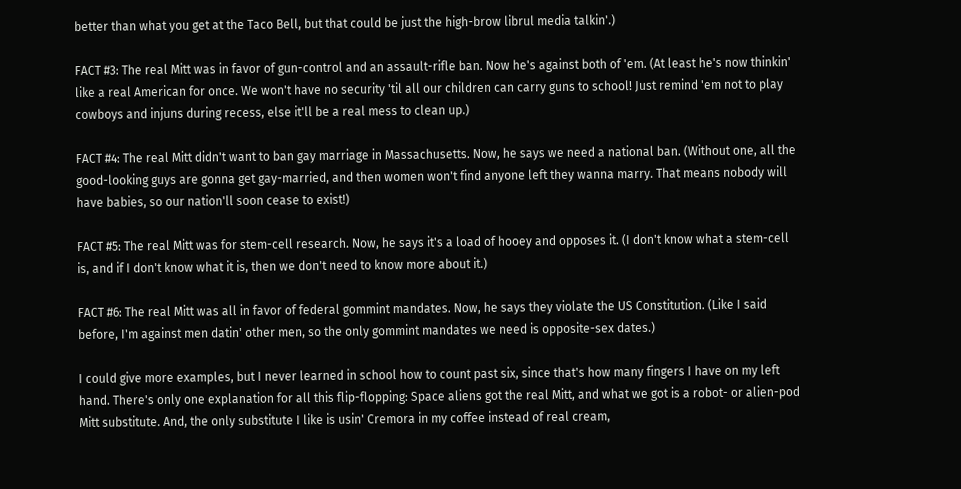better than what you get at the Taco Bell, but that could be just the high-brow librul media talkin'.)

FACT #3: The real Mitt was in favor of gun-control and an assault-rifle ban. Now he's against both of 'em. (At least he's now thinkin' like a real American for once. We won't have no security 'til all our children can carry guns to school! Just remind 'em not to play cowboys and injuns during recess, else it'll be a real mess to clean up.)

FACT #4: The real Mitt didn't want to ban gay marriage in Massachusetts. Now, he says we need a national ban. (Without one, all the good-looking guys are gonna get gay-married, and then women won't find anyone left they wanna marry. That means nobody will have babies, so our nation'll soon cease to exist!)

FACT #5: The real Mitt was for stem-cell research. Now, he says it's a load of hooey and opposes it. (I don't know what a stem-cell is, and if I don't know what it is, then we don't need to know more about it.)

FACT #6: The real Mitt was all in favor of federal gommint mandates. Now, he says they violate the US Constitution. (Like I said before, I'm against men datin' other men, so the only gommint mandates we need is opposite-sex dates.)

I could give more examples, but I never learned in school how to count past six, since that's how many fingers I have on my left hand. There's only one explanation for all this flip-flopping: Space aliens got the real Mitt, and what we got is a robot- or alien-pod Mitt substitute. And, the only substitute I like is usin' Cremora in my coffee instead of real cream,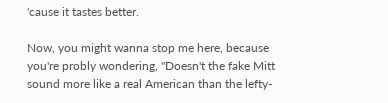'cause it tastes better.

Now, you might wanna stop me here, because you're probly wondering, "Doesn't the fake Mitt sound more like a real American than the lefty-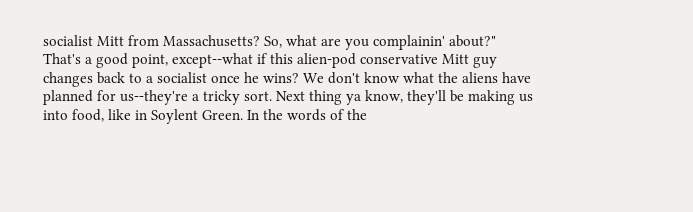socialist Mitt from Massachusetts? So, what are you complainin' about?" That's a good point, except--what if this alien-pod conservative Mitt guy changes back to a socialist once he wins? We don't know what the aliens have planned for us--they're a tricky sort. Next thing ya know, they'll be making us into food, like in Soylent Green. In the words of the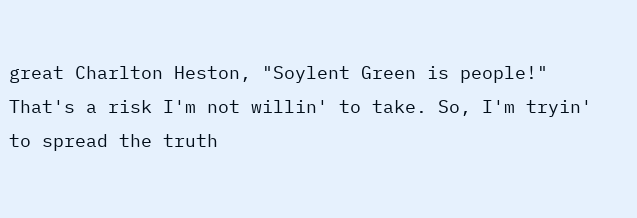great Charlton Heston, "Soylent Green is people!" That's a risk I'm not willin' to take. So, I'm tryin' to spread the truth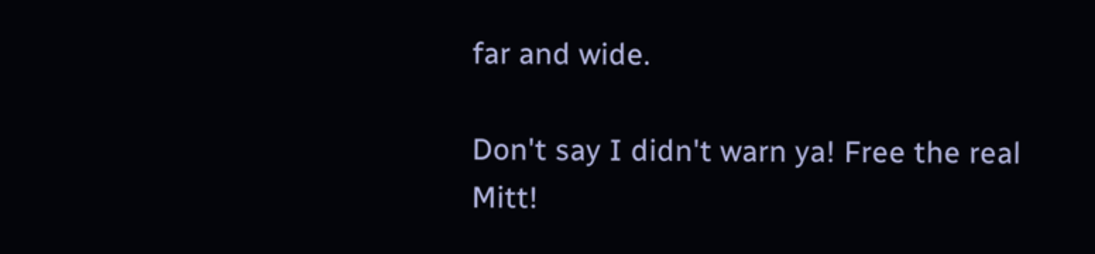far and wide.

Don't say I didn't warn ya! Free the real Mitt!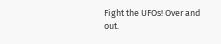Fight the UFOs! Over and out.